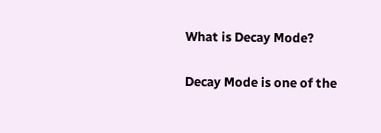What is Decay Mode?

Decay Mode is one of the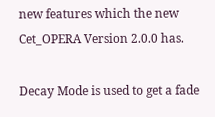new features which the new Cet_OPERA Version 2.0.0 has.

Decay Mode is used to get a fade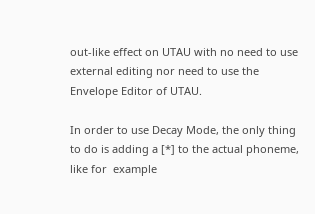out-like effect on UTAU with no need to use external editing nor need to use the Envelope Editor of UTAU.

In order to use Decay Mode, the only thing to do is adding a [*] to the actual phoneme, like for  example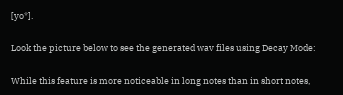[yo*].

Look the picture below to see the generated wav files using Decay Mode:

While this feature is more noticeable in long notes than in short notes,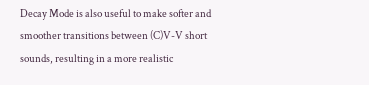Decay Mode is also useful to make softer and smoother transitions between (C)V-V short sounds, resulting in a more realistic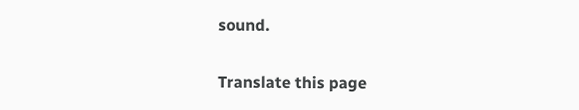sound.

Translate this page